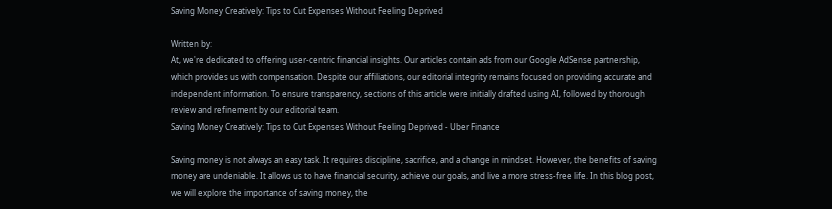Saving Money Creatively: Tips to Cut Expenses Without Feeling Deprived

Written by:
At, we're dedicated to offering user-centric financial insights. Our articles contain ads from our Google AdSense partnership, which provides us with compensation. Despite our affiliations, our editorial integrity remains focused on providing accurate and independent information. To ensure transparency, sections of this article were initially drafted using AI, followed by thorough review and refinement by our editorial team.
Saving Money Creatively: Tips to Cut Expenses Without Feeling Deprived - Uber Finance

Saving money is not always an easy task. It requires discipline, sacrifice, and a change in mindset. However, the benefits of saving money are undeniable. It allows us to have financial security, achieve our goals, and live a more stress-free life. In this blog post, we will explore the importance of saving money, the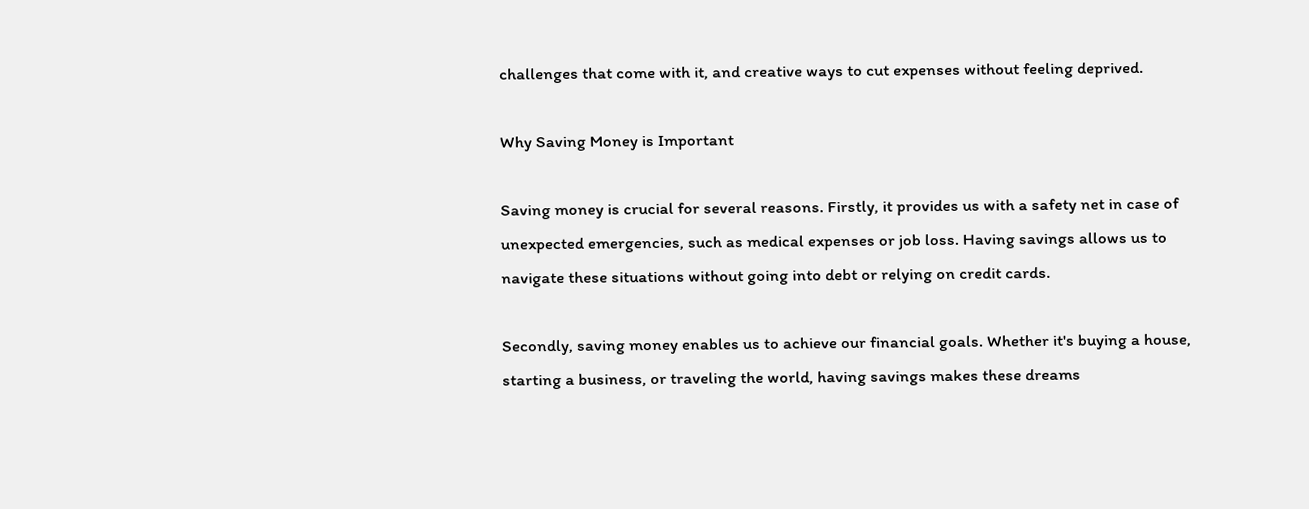challenges that come with it, and creative ways to cut expenses without feeling deprived.

Why Saving Money is Important

Saving money is crucial for several reasons. Firstly, it provides us with a safety net in case of unexpected emergencies, such as medical expenses or job loss. Having savings allows us to navigate these situations without going into debt or relying on credit cards.

Secondly, saving money enables us to achieve our financial goals. Whether it's buying a house, starting a business, or traveling the world, having savings makes these dreams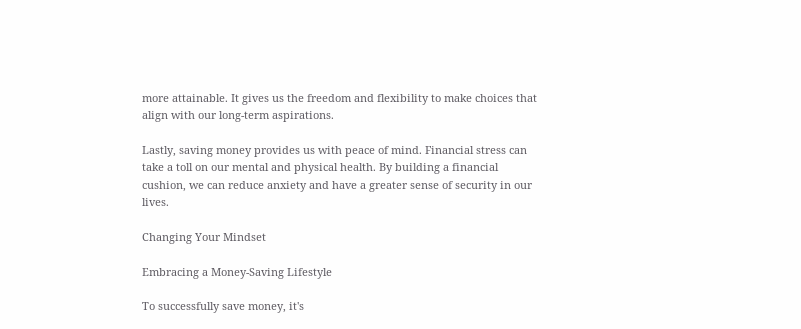more attainable. It gives us the freedom and flexibility to make choices that align with our long-term aspirations.

Lastly, saving money provides us with peace of mind. Financial stress can take a toll on our mental and physical health. By building a financial cushion, we can reduce anxiety and have a greater sense of security in our lives.

Changing Your Mindset

Embracing a Money-Saving Lifestyle

To successfully save money, it's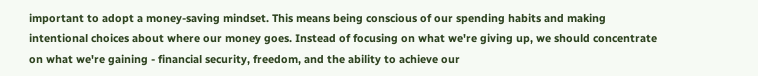important to adopt a money-saving mindset. This means being conscious of our spending habits and making intentional choices about where our money goes. Instead of focusing on what we're giving up, we should concentrate on what we're gaining - financial security, freedom, and the ability to achieve our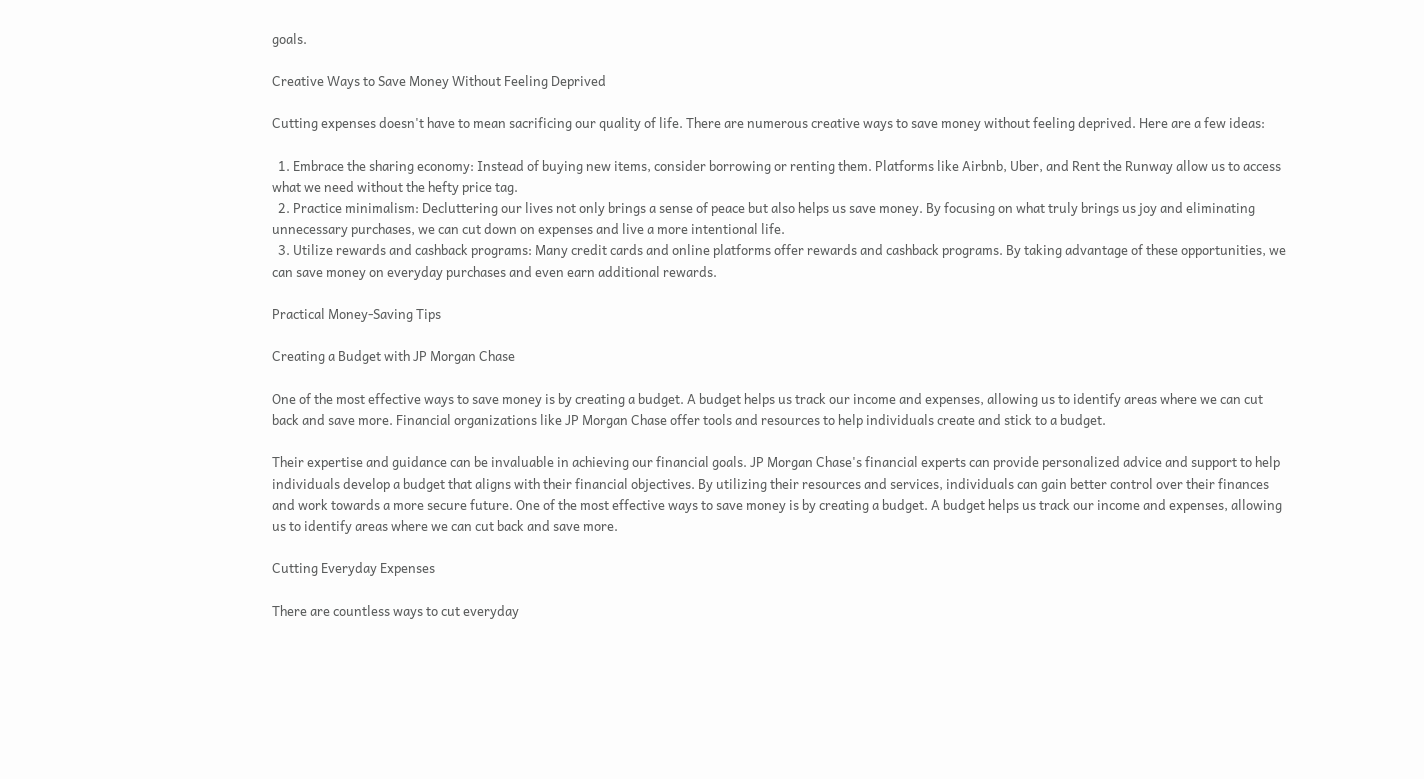goals.

Creative Ways to Save Money Without Feeling Deprived

Cutting expenses doesn't have to mean sacrificing our quality of life. There are numerous creative ways to save money without feeling deprived. Here are a few ideas:

  1. Embrace the sharing economy: Instead of buying new items, consider borrowing or renting them. Platforms like Airbnb, Uber, and Rent the Runway allow us to access what we need without the hefty price tag.
  2. Practice minimalism: Decluttering our lives not only brings a sense of peace but also helps us save money. By focusing on what truly brings us joy and eliminating unnecessary purchases, we can cut down on expenses and live a more intentional life.
  3. Utilize rewards and cashback programs: Many credit cards and online platforms offer rewards and cashback programs. By taking advantage of these opportunities, we can save money on everyday purchases and even earn additional rewards.

Practical Money-Saving Tips

Creating a Budget with JP Morgan Chase

One of the most effective ways to save money is by creating a budget. A budget helps us track our income and expenses, allowing us to identify areas where we can cut back and save more. Financial organizations like JP Morgan Chase offer tools and resources to help individuals create and stick to a budget.

Their expertise and guidance can be invaluable in achieving our financial goals. JP Morgan Chase's financial experts can provide personalized advice and support to help individuals develop a budget that aligns with their financial objectives. By utilizing their resources and services, individuals can gain better control over their finances and work towards a more secure future. One of the most effective ways to save money is by creating a budget. A budget helps us track our income and expenses, allowing us to identify areas where we can cut back and save more.

Cutting Everyday Expenses

There are countless ways to cut everyday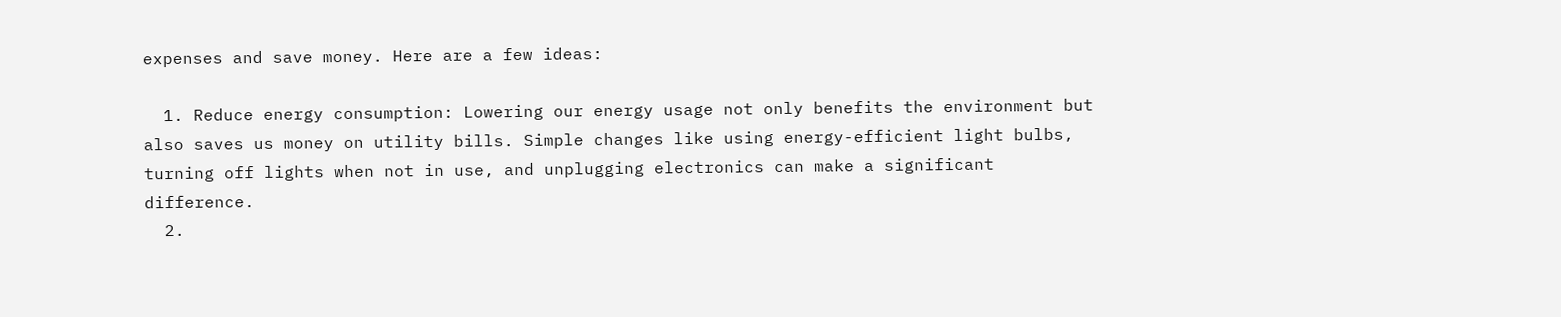expenses and save money. Here are a few ideas:

  1. Reduce energy consumption: Lowering our energy usage not only benefits the environment but also saves us money on utility bills. Simple changes like using energy-efficient light bulbs, turning off lights when not in use, and unplugging electronics can make a significant difference.
  2.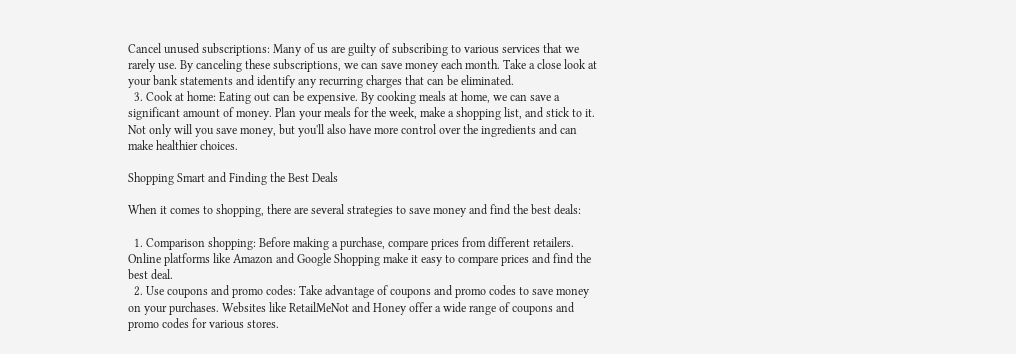Cancel unused subscriptions: Many of us are guilty of subscribing to various services that we rarely use. By canceling these subscriptions, we can save money each month. Take a close look at your bank statements and identify any recurring charges that can be eliminated.
  3. Cook at home: Eating out can be expensive. By cooking meals at home, we can save a significant amount of money. Plan your meals for the week, make a shopping list, and stick to it. Not only will you save money, but you'll also have more control over the ingredients and can make healthier choices.

Shopping Smart and Finding the Best Deals

When it comes to shopping, there are several strategies to save money and find the best deals:

  1. Comparison shopping: Before making a purchase, compare prices from different retailers. Online platforms like Amazon and Google Shopping make it easy to compare prices and find the best deal.
  2. Use coupons and promo codes: Take advantage of coupons and promo codes to save money on your purchases. Websites like RetailMeNot and Honey offer a wide range of coupons and promo codes for various stores.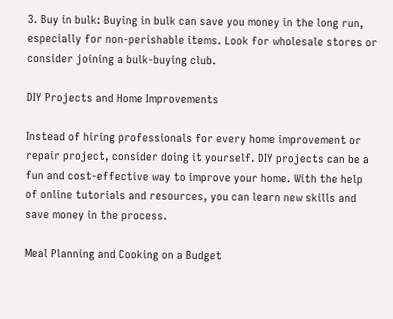3. Buy in bulk: Buying in bulk can save you money in the long run, especially for non-perishable items. Look for wholesale stores or consider joining a bulk-buying club.

DIY Projects and Home Improvements

Instead of hiring professionals for every home improvement or repair project, consider doing it yourself. DIY projects can be a fun and cost-effective way to improve your home. With the help of online tutorials and resources, you can learn new skills and save money in the process.

Meal Planning and Cooking on a Budget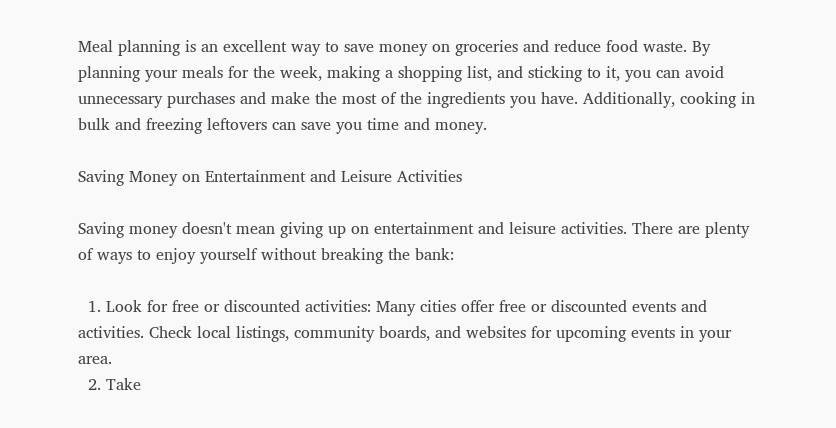Meal planning is an excellent way to save money on groceries and reduce food waste. By planning your meals for the week, making a shopping list, and sticking to it, you can avoid unnecessary purchases and make the most of the ingredients you have. Additionally, cooking in bulk and freezing leftovers can save you time and money.

Saving Money on Entertainment and Leisure Activities

Saving money doesn't mean giving up on entertainment and leisure activities. There are plenty of ways to enjoy yourself without breaking the bank:

  1. Look for free or discounted activities: Many cities offer free or discounted events and activities. Check local listings, community boards, and websites for upcoming events in your area.
  2. Take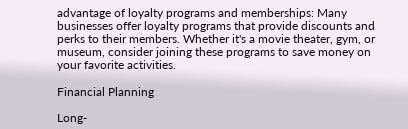advantage of loyalty programs and memberships: Many businesses offer loyalty programs that provide discounts and perks to their members. Whether it's a movie theater, gym, or museum, consider joining these programs to save money on your favorite activities.

Financial Planning

Long-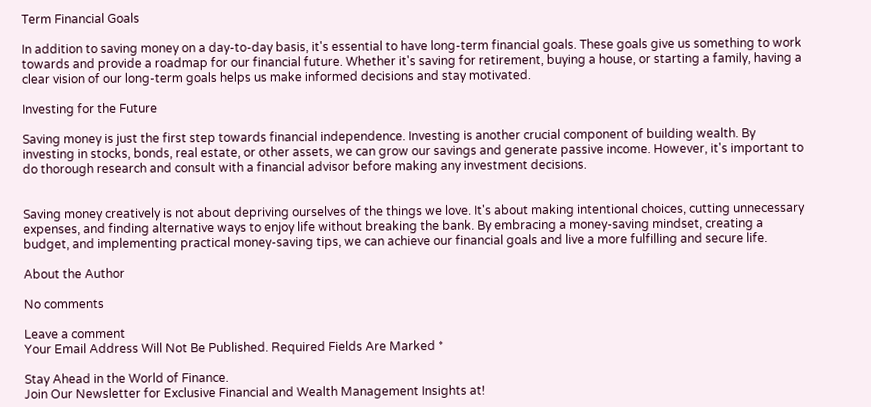Term Financial Goals

In addition to saving money on a day-to-day basis, it's essential to have long-term financial goals. These goals give us something to work towards and provide a roadmap for our financial future. Whether it's saving for retirement, buying a house, or starting a family, having a clear vision of our long-term goals helps us make informed decisions and stay motivated.

Investing for the Future

Saving money is just the first step towards financial independence. Investing is another crucial component of building wealth. By investing in stocks, bonds, real estate, or other assets, we can grow our savings and generate passive income. However, it's important to do thorough research and consult with a financial advisor before making any investment decisions.


Saving money creatively is not about depriving ourselves of the things we love. It's about making intentional choices, cutting unnecessary expenses, and finding alternative ways to enjoy life without breaking the bank. By embracing a money-saving mindset, creating a budget, and implementing practical money-saving tips, we can achieve our financial goals and live a more fulfilling and secure life.

About the Author

No comments

Leave a comment
Your Email Address Will Not Be Published. Required Fields Are Marked *

Stay Ahead in the World of Finance.
Join Our Newsletter for Exclusive Financial and Wealth Management Insights at!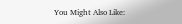You Might Also Like: